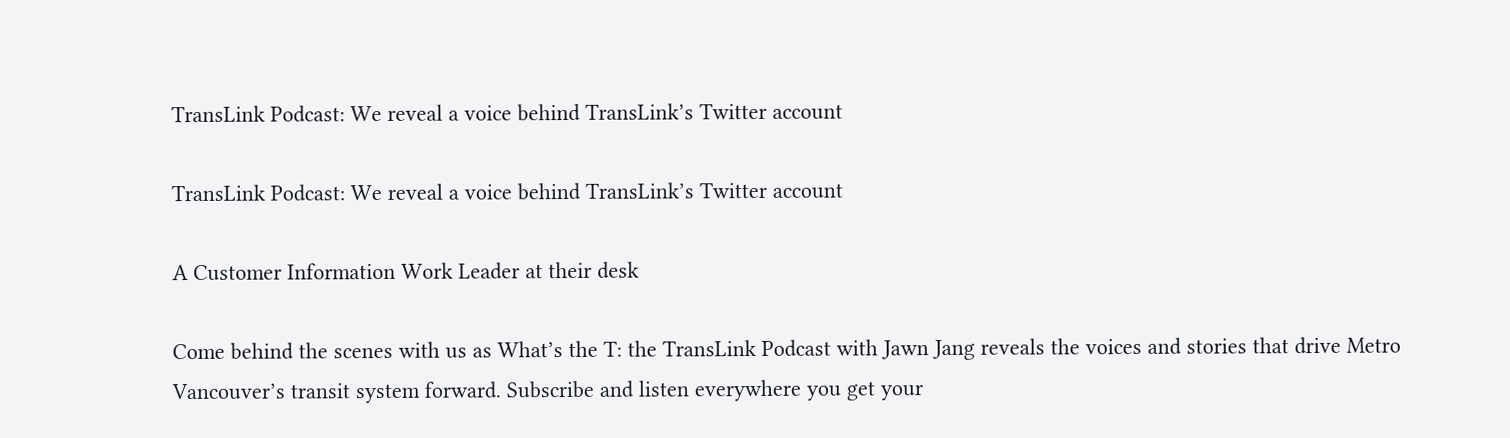TransLink Podcast: We reveal a voice behind TransLink’s Twitter account

TransLink Podcast: We reveal a voice behind TransLink’s Twitter account

A Customer Information Work Leader at their desk

Come behind the scenes with us as What’s the T: the TransLink Podcast with Jawn Jang reveals the voices and stories that drive Metro Vancouver’s transit system forward. Subscribe and listen everywhere you get your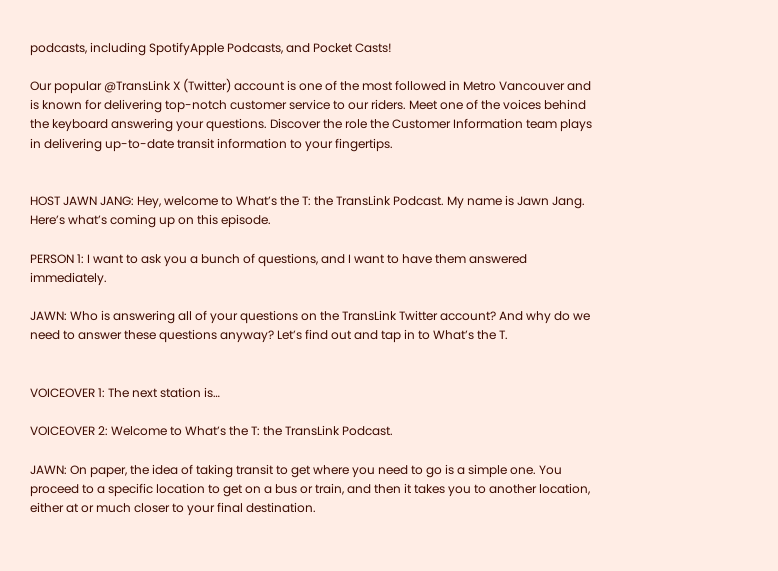podcasts, including SpotifyApple Podcasts, and Pocket Casts!

Our popular @TransLink X (Twitter) account is one of the most followed in Metro Vancouver and is known for delivering top-notch customer service to our riders. Meet one of the voices behind the keyboard answering your questions. Discover the role the Customer Information team plays in delivering up-to-date transit information to your fingertips.


HOST JAWN JANG: Hey, welcome to What’s the T: the TransLink Podcast. My name is Jawn Jang. Here’s what’s coming up on this episode.

PERSON 1: I want to ask you a bunch of questions, and I want to have them answered immediately.

JAWN: Who is answering all of your questions on the TransLink Twitter account? And why do we need to answer these questions anyway? Let’s find out and tap in to What’s the T.


VOICEOVER 1: The next station is…

VOICEOVER 2: Welcome to What’s the T: the TransLink Podcast.

JAWN: On paper, the idea of taking transit to get where you need to go is a simple one. You proceed to a specific location to get on a bus or train, and then it takes you to another location, either at or much closer to your final destination.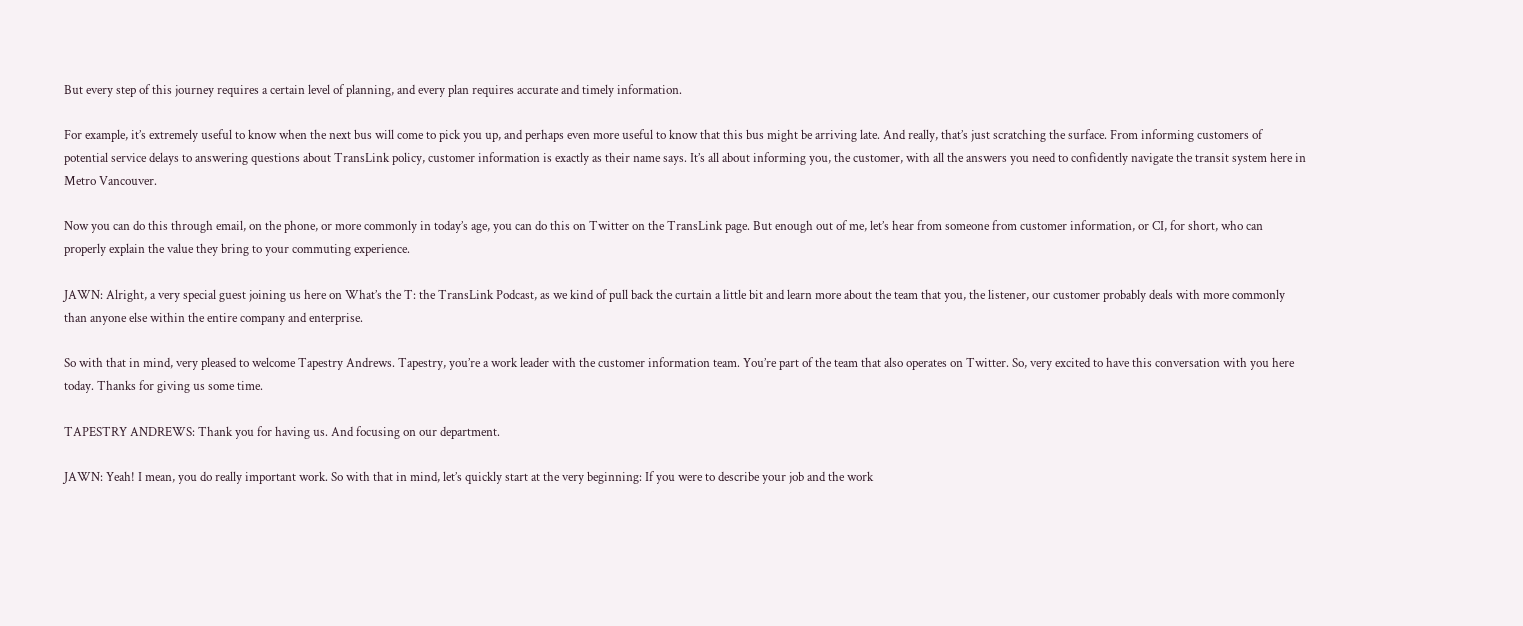But every step of this journey requires a certain level of planning, and every plan requires accurate and timely information.

For example, it’s extremely useful to know when the next bus will come to pick you up, and perhaps even more useful to know that this bus might be arriving late. And really, that’s just scratching the surface. From informing customers of potential service delays to answering questions about TransLink policy, customer information is exactly as their name says. It’s all about informing you, the customer, with all the answers you need to confidently navigate the transit system here in Metro Vancouver.

Now you can do this through email, on the phone, or more commonly in today’s age, you can do this on Twitter on the TransLink page. But enough out of me, let’s hear from someone from customer information, or CI, for short, who can properly explain the value they bring to your commuting experience.

JAWN: Alright, a very special guest joining us here on What’s the T: the TransLink Podcast, as we kind of pull back the curtain a little bit and learn more about the team that you, the listener, our customer probably deals with more commonly than anyone else within the entire company and enterprise.

So with that in mind, very pleased to welcome Tapestry Andrews. Tapestry, you’re a work leader with the customer information team. You’re part of the team that also operates on Twitter. So, very excited to have this conversation with you here today. Thanks for giving us some time.

TAPESTRY ANDREWS: Thank you for having us. And focusing on our department.

JAWN: Yeah! I mean, you do really important work. So with that in mind, let’s quickly start at the very beginning: If you were to describe your job and the work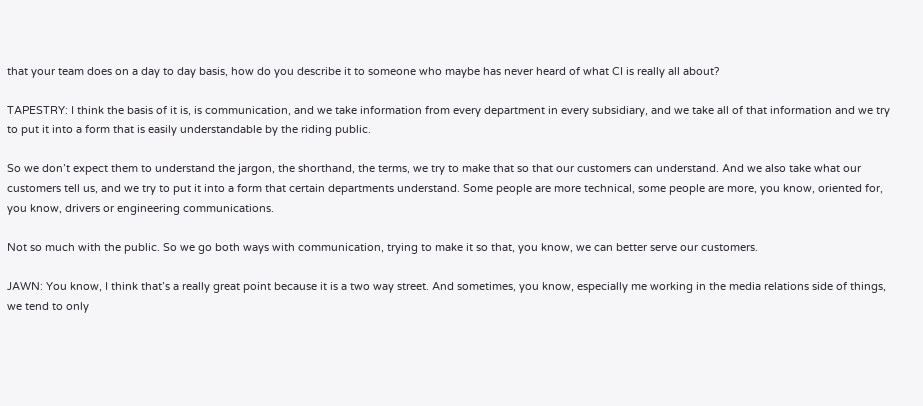that your team does on a day to day basis, how do you describe it to someone who maybe has never heard of what CI is really all about?

TAPESTRY: I think the basis of it is, is communication, and we take information from every department in every subsidiary, and we take all of that information and we try to put it into a form that is easily understandable by the riding public.

So we don’t expect them to understand the jargon, the shorthand, the terms, we try to make that so that our customers can understand. And we also take what our customers tell us, and we try to put it into a form that certain departments understand. Some people are more technical, some people are more, you know, oriented for, you know, drivers or engineering communications.

Not so much with the public. So we go both ways with communication, trying to make it so that, you know, we can better serve our customers.

JAWN: You know, I think that’s a really great point because it is a two way street. And sometimes, you know, especially me working in the media relations side of things, we tend to only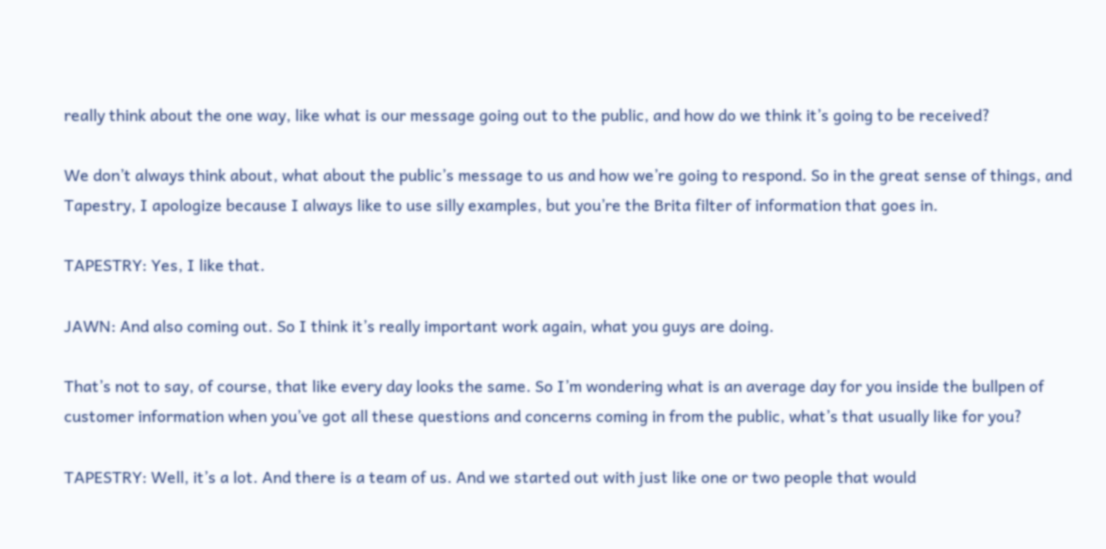really think about the one way, like what is our message going out to the public, and how do we think it’s going to be received?

We don’t always think about, what about the public’s message to us and how we’re going to respond. So in the great sense of things, and Tapestry, I apologize because I always like to use silly examples, but you’re the Brita filter of information that goes in.

TAPESTRY: Yes, I like that.

JAWN: And also coming out. So I think it’s really important work again, what you guys are doing.

That’s not to say, of course, that like every day looks the same. So I’m wondering what is an average day for you inside the bullpen of customer information when you’ve got all these questions and concerns coming in from the public, what’s that usually like for you?

TAPESTRY: Well, it’s a lot. And there is a team of us. And we started out with just like one or two people that would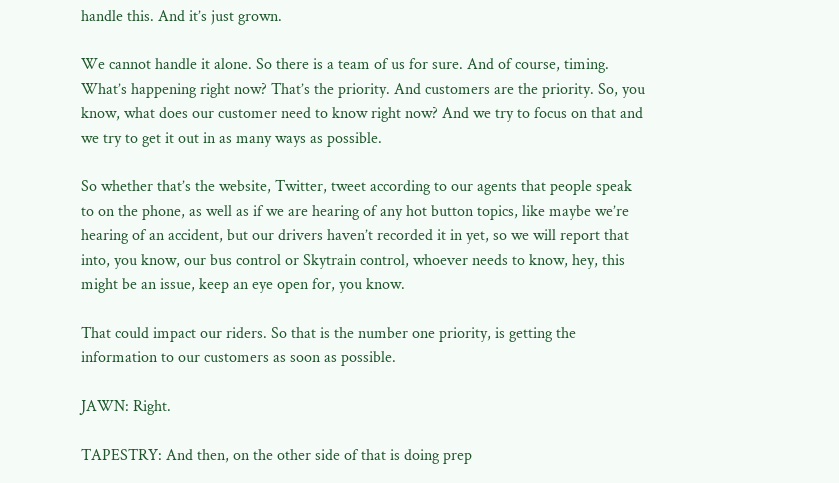handle this. And it’s just grown.

We cannot handle it alone. So there is a team of us for sure. And of course, timing. What’s happening right now? That’s the priority. And customers are the priority. So, you know, what does our customer need to know right now? And we try to focus on that and we try to get it out in as many ways as possible.

So whether that’s the website, Twitter, tweet according to our agents that people speak to on the phone, as well as if we are hearing of any hot button topics, like maybe we’re hearing of an accident, but our drivers haven’t recorded it in yet, so we will report that into, you know, our bus control or Skytrain control, whoever needs to know, hey, this might be an issue, keep an eye open for, you know.

That could impact our riders. So that is the number one priority, is getting the information to our customers as soon as possible.

JAWN: Right.

TAPESTRY: And then, on the other side of that is doing prep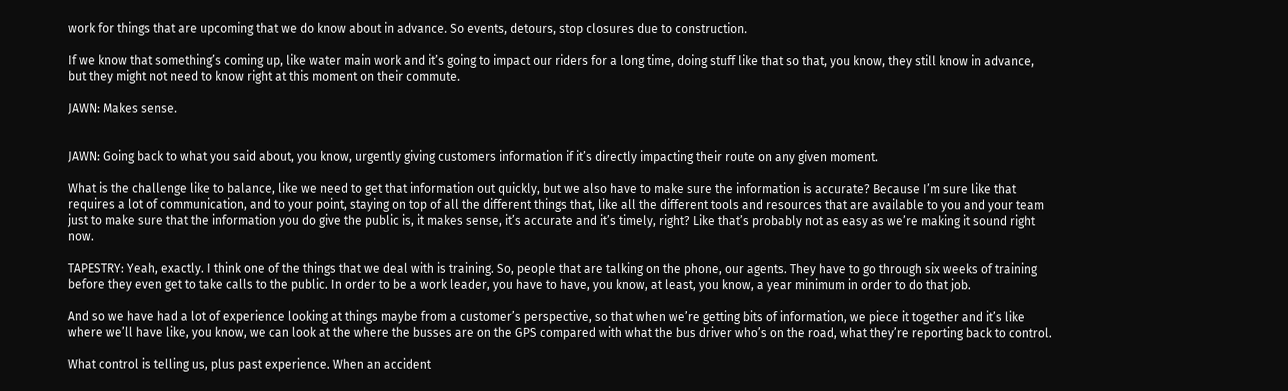work for things that are upcoming that we do know about in advance. So events, detours, stop closures due to construction.

If we know that something’s coming up, like water main work and it’s going to impact our riders for a long time, doing stuff like that so that, you know, they still know in advance, but they might not need to know right at this moment on their commute.

JAWN: Makes sense.


JAWN: Going back to what you said about, you know, urgently giving customers information if it’s directly impacting their route on any given moment.

What is the challenge like to balance, like we need to get that information out quickly, but we also have to make sure the information is accurate? Because I’m sure like that requires a lot of communication, and to your point, staying on top of all the different things that, like all the different tools and resources that are available to you and your team just to make sure that the information you do give the public is, it makes sense, it’s accurate and it’s timely, right? Like that’s probably not as easy as we’re making it sound right now.

TAPESTRY: Yeah, exactly. I think one of the things that we deal with is training. So, people that are talking on the phone, our agents. They have to go through six weeks of training before they even get to take calls to the public. In order to be a work leader, you have to have, you know, at least, you know, a year minimum in order to do that job.

And so we have had a lot of experience looking at things maybe from a customer’s perspective, so that when we’re getting bits of information, we piece it together and it’s like where we’ll have like, you know, we can look at the where the busses are on the GPS compared with what the bus driver who’s on the road, what they’re reporting back to control.

What control is telling us, plus past experience. When an accident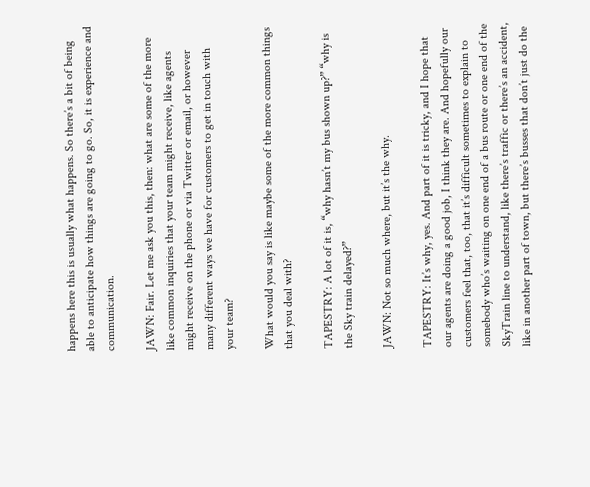happens here this is usually what happens. So there’s a bit of being able to anticipate how things are going to go. So, it is experience and communication.

JAWN: Fair. Let me ask you this, then: what are some of the more like common inquiries that your team might receive, like agents might receive on the phone or via Twitter or email, or however many different ways we have for customers to get in touch with your team?

What would you say is like maybe some of the more common things that you deal with?

TAPESTRY: A lot of it is, “why hasn’t my bus shown up?” “why is the Sky train delayed?”

JAWN: Not so much where, but it’s the why.

TAPESTRY: It’s why, yes. And part of it is tricky, and I hope that our agents are doing a good job, I think they are. And hopefully our customers feel that, too, that it’s difficult sometimes to explain to somebody who’s waiting on one end of a bus route or one end of the SkyTrain line to understand, like there’s traffic or there’s an accident, like in another part of town, but there’s busses that don’t just do the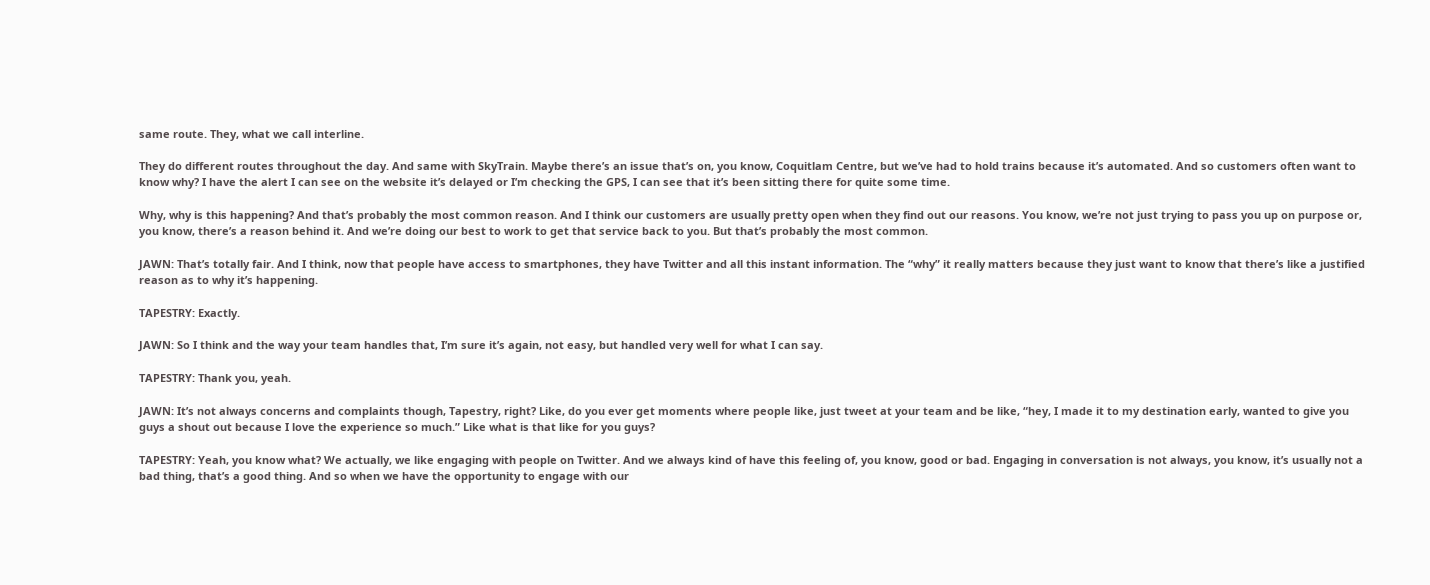same route. They, what we call interline.

They do different routes throughout the day. And same with SkyTrain. Maybe there’s an issue that’s on, you know, Coquitlam Centre, but we’ve had to hold trains because it’s automated. And so customers often want to know why? I have the alert I can see on the website it’s delayed or I’m checking the GPS, I can see that it’s been sitting there for quite some time.

Why, why is this happening? And that’s probably the most common reason. And I think our customers are usually pretty open when they find out our reasons. You know, we’re not just trying to pass you up on purpose or, you know, there’s a reason behind it. And we’re doing our best to work to get that service back to you. But that’s probably the most common.

JAWN: That’s totally fair. And I think, now that people have access to smartphones, they have Twitter and all this instant information. The “why” it really matters because they just want to know that there’s like a justified reason as to why it’s happening.

TAPESTRY: Exactly.

JAWN: So I think and the way your team handles that, I’m sure it’s again, not easy, but handled very well for what I can say.

TAPESTRY: Thank you, yeah.

JAWN: It’s not always concerns and complaints though, Tapestry, right? Like, do you ever get moments where people like, just tweet at your team and be like, “hey, I made it to my destination early, wanted to give you guys a shout out because I love the experience so much.” Like what is that like for you guys?

TAPESTRY: Yeah, you know what? We actually, we like engaging with people on Twitter. And we always kind of have this feeling of, you know, good or bad. Engaging in conversation is not always, you know, it’s usually not a bad thing, that’s a good thing. And so when we have the opportunity to engage with our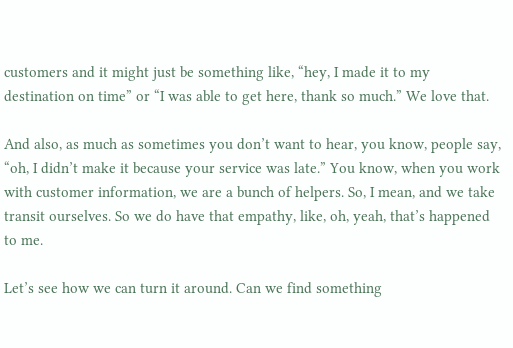customers and it might just be something like, “hey, I made it to my destination on time” or “I was able to get here, thank so much.” We love that.

And also, as much as sometimes you don’t want to hear, you know, people say, “oh, I didn’t make it because your service was late.” You know, when you work with customer information, we are a bunch of helpers. So, I mean, and we take transit ourselves. So we do have that empathy, like, oh, yeah, that’s happened to me.

Let’s see how we can turn it around. Can we find something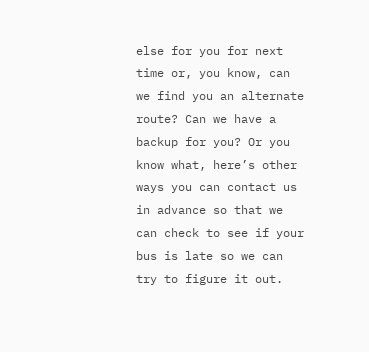else for you for next time or, you know, can we find you an alternate route? Can we have a backup for you? Or you know what, here’s other ways you can contact us in advance so that we can check to see if your bus is late so we can try to figure it out.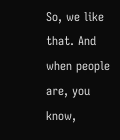So, we like that. And when people are, you know,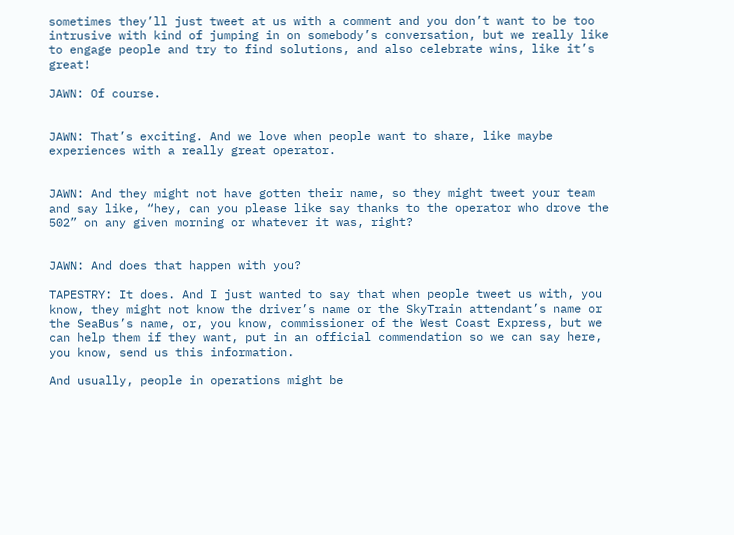sometimes they’ll just tweet at us with a comment and you don’t want to be too intrusive with kind of jumping in on somebody’s conversation, but we really like to engage people and try to find solutions, and also celebrate wins, like it’s great!

JAWN: Of course.


JAWN: That’s exciting. And we love when people want to share, like maybe experiences with a really great operator.


JAWN: And they might not have gotten their name, so they might tweet your team and say like, “hey, can you please like say thanks to the operator who drove the 502” on any given morning or whatever it was, right?


JAWN: And does that happen with you?

TAPESTRY: It does. And I just wanted to say that when people tweet us with, you know, they might not know the driver’s name or the SkyTrain attendant’s name or the SeaBus’s name, or, you know, commissioner of the West Coast Express, but we can help them if they want, put in an official commendation so we can say here, you know, send us this information.

And usually, people in operations might be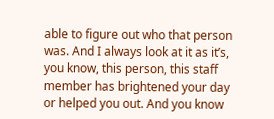able to figure out who that person was. And I always look at it as it’s, you know, this person, this staff member has brightened your day or helped you out. And you know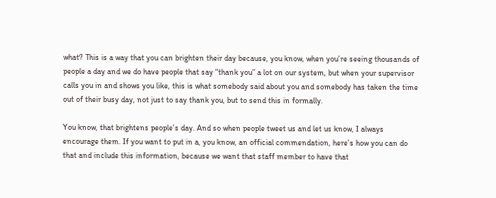what? This is a way that you can brighten their day because, you know, when you’re seeing thousands of people a day and we do have people that say “thank you” a lot on our system, but when your supervisor calls you in and shows you like, this is what somebody said about you and somebody has taken the time out of their busy day, not just to say thank you, but to send this in formally.

You know, that brightens people’s day. And so when people tweet us and let us know, I always encourage them. If you want to put in a, you know, an official commendation, here’s how you can do that and include this information, because we want that staff member to have that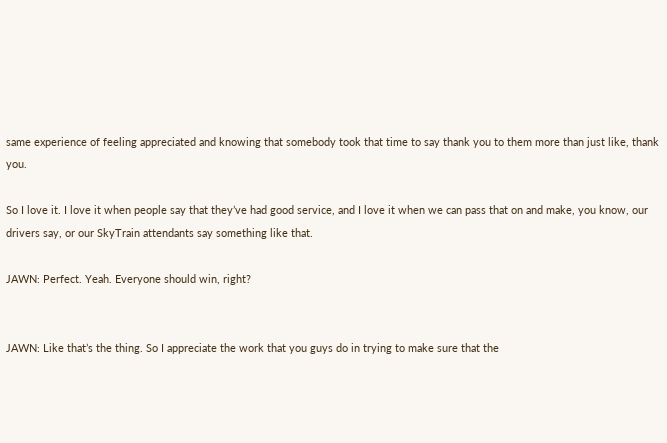same experience of feeling appreciated and knowing that somebody took that time to say thank you to them more than just like, thank you.

So I love it. I love it when people say that they’ve had good service, and I love it when we can pass that on and make, you know, our drivers say, or our SkyTrain attendants say something like that.

JAWN: Perfect. Yeah. Everyone should win, right?


JAWN: Like that’s the thing. So I appreciate the work that you guys do in trying to make sure that the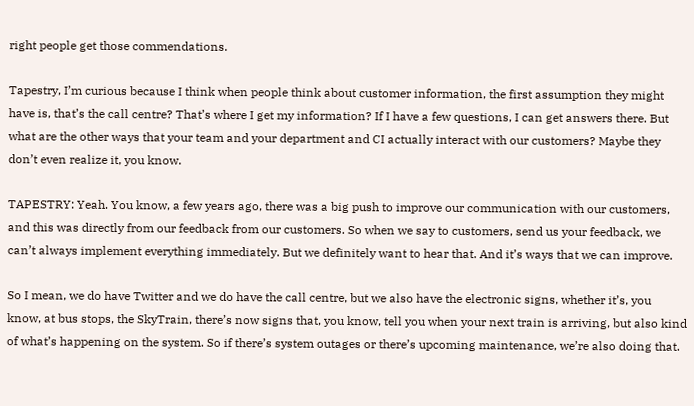right people get those commendations.

Tapestry, I’m curious because I think when people think about customer information, the first assumption they might have is, that’s the call centre? That’s where I get my information? If I have a few questions, I can get answers there. But what are the other ways that your team and your department and CI actually interact with our customers? Maybe they don’t even realize it, you know.

TAPESTRY: Yeah. You know, a few years ago, there was a big push to improve our communication with our customers, and this was directly from our feedback from our customers. So when we say to customers, send us your feedback, we can’t always implement everything immediately. But we definitely want to hear that. And it’s ways that we can improve.

So I mean, we do have Twitter and we do have the call centre, but we also have the electronic signs, whether it’s, you know, at bus stops, the SkyTrain, there’s now signs that, you know, tell you when your next train is arriving, but also kind of what’s happening on the system. So if there’s system outages or there’s upcoming maintenance, we’re also doing that.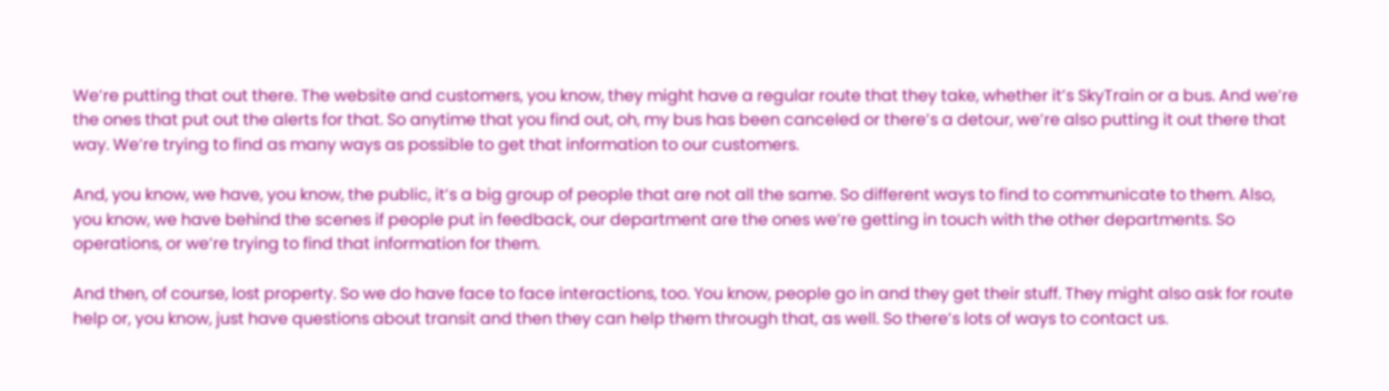We’re putting that out there. The website and customers, you know, they might have a regular route that they take, whether it’s SkyTrain or a bus. And we’re the ones that put out the alerts for that. So anytime that you find out, oh, my bus has been canceled or there’s a detour, we’re also putting it out there that way. We’re trying to find as many ways as possible to get that information to our customers.

And, you know, we have, you know, the public, it’s a big group of people that are not all the same. So different ways to find to communicate to them. Also, you know, we have behind the scenes if people put in feedback, our department are the ones we’re getting in touch with the other departments. So operations, or we’re trying to find that information for them.

And then, of course, lost property. So we do have face to face interactions, too. You know, people go in and they get their stuff. They might also ask for route help or, you know, just have questions about transit and then they can help them through that, as well. So there’s lots of ways to contact us.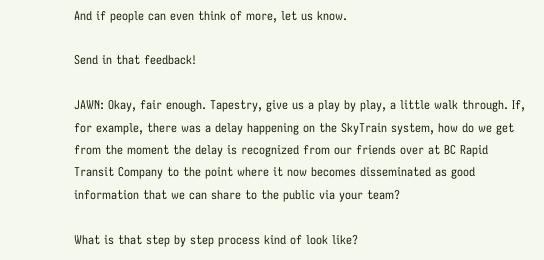And if people can even think of more, let us know.

Send in that feedback!

JAWN: Okay, fair enough. Tapestry, give us a play by play, a little walk through. If, for example, there was a delay happening on the SkyTrain system, how do we get from the moment the delay is recognized from our friends over at BC Rapid Transit Company to the point where it now becomes disseminated as good information that we can share to the public via your team?

What is that step by step process kind of look like?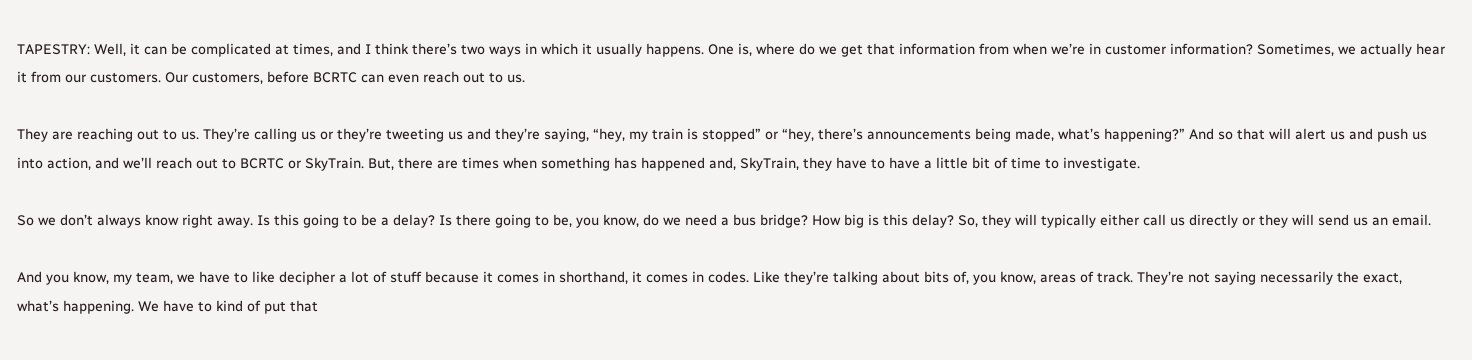TAPESTRY: Well, it can be complicated at times, and I think there’s two ways in which it usually happens. One is, where do we get that information from when we’re in customer information? Sometimes, we actually hear it from our customers. Our customers, before BCRTC can even reach out to us.

They are reaching out to us. They’re calling us or they’re tweeting us and they’re saying, “hey, my train is stopped” or “hey, there’s announcements being made, what’s happening?” And so that will alert us and push us into action, and we’ll reach out to BCRTC or SkyTrain. But, there are times when something has happened and, SkyTrain, they have to have a little bit of time to investigate.

So we don’t always know right away. Is this going to be a delay? Is there going to be, you know, do we need a bus bridge? How big is this delay? So, they will typically either call us directly or they will send us an email.

And you know, my team, we have to like decipher a lot of stuff because it comes in shorthand, it comes in codes. Like they’re talking about bits of, you know, areas of track. They’re not saying necessarily the exact, what’s happening. We have to kind of put that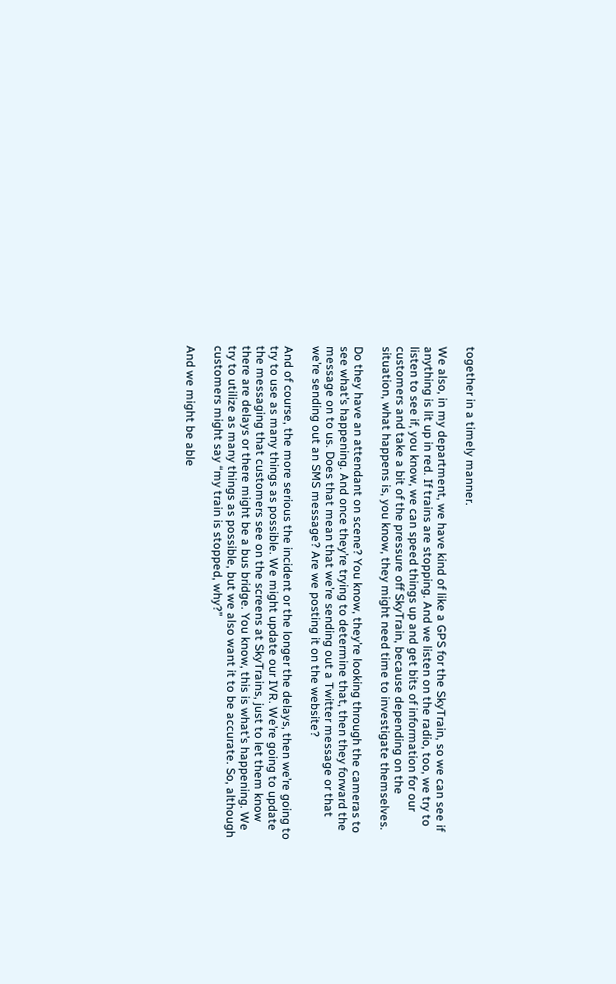together in a timely manner.

We also, in my department, we have kind of like a GPS for the SkyTrain, so we can see if anything is lit up in red. If trains are stopping. And we listen on the radio, too, we try to listen to see if, you know, we can speed things up and get bits of information for our customers and take a bit of the pressure off SkyTrain, because depending on the situation, what happens is, you know, they might need time to investigate themselves.

Do they have an attendant on scene? You know, they’re looking through the cameras to see what’s happening. And once they’re trying to determine that, then they forward the message on to us. Does that mean that we’re sending out a Twitter message or that we’re sending out an SMS message? Are we posting it on the website?

And of course, the more serious the incident or the longer the delays, then we’re going to try to use as many things as possible. We might update our IVR. We’re going to update the messaging that customers see on the screens at SkyTrains, just to let them know there are delays or there might be a bus bridge. You know, this is what’s happening. We try to utilize as many things as possible, but we also want it to be accurate. So, although customers might say “my train is stopped, why?”

And we might be able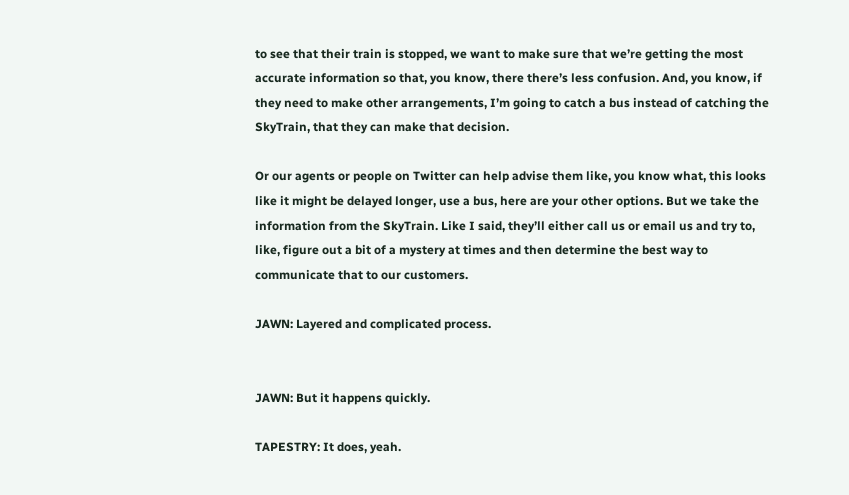to see that their train is stopped, we want to make sure that we’re getting the most accurate information so that, you know, there there’s less confusion. And, you know, if they need to make other arrangements, I’m going to catch a bus instead of catching the SkyTrain, that they can make that decision.

Or our agents or people on Twitter can help advise them like, you know what, this looks like it might be delayed longer, use a bus, here are your other options. But we take the information from the SkyTrain. Like I said, they’ll either call us or email us and try to, like, figure out a bit of a mystery at times and then determine the best way to communicate that to our customers.

JAWN: Layered and complicated process.


JAWN: But it happens quickly.

TAPESTRY: It does, yeah.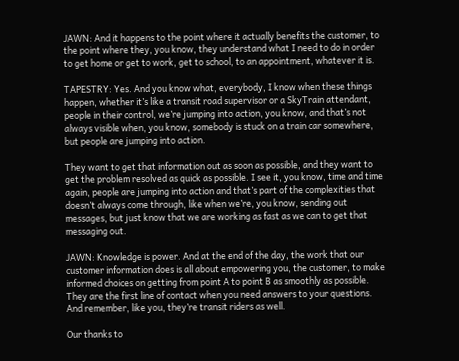JAWN: And it happens to the point where it actually benefits the customer, to the point where they, you know, they understand what I need to do in order to get home or get to work, get to school, to an appointment, whatever it is.

TAPESTRY: Yes. And you know what, everybody, I know when these things happen, whether it’s like a transit road supervisor or a SkyTrain attendant, people in their control, we’re jumping into action, you know, and that’s not always visible when, you know, somebody is stuck on a train car somewhere, but people are jumping into action.

They want to get that information out as soon as possible, and they want to get the problem resolved as quick as possible. I see it, you know, time and time again, people are jumping into action and that’s part of the complexities that doesn’t always come through, like when we’re, you know, sending out messages, but just know that we are working as fast as we can to get that messaging out.

JAWN: Knowledge is power. And at the end of the day, the work that our customer information does is all about empowering you, the customer, to make informed choices on getting from point A to point B as smoothly as possible. They are the first line of contact when you need answers to your questions. And remember, like you, they’re transit riders as well.

Our thanks to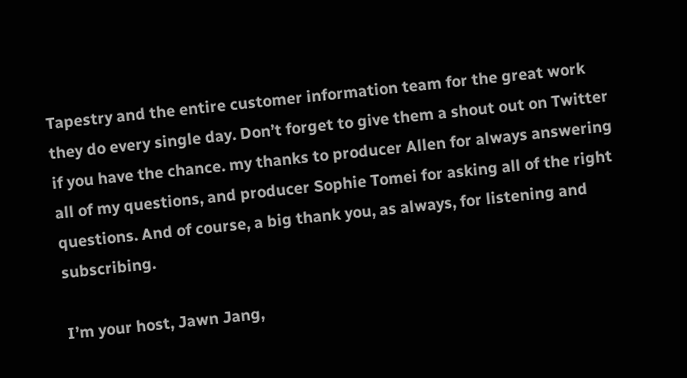Tapestry and the entire customer information team for the great work they do every single day. Don’t forget to give them a shout out on Twitter if you have the chance. my thanks to producer Allen for always answering all of my questions, and producer Sophie Tomei for asking all of the right questions. And of course, a big thank you, as always, for listening and subscribing.

I’m your host, Jawn Jang,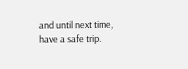and until next time, have a safe trip.